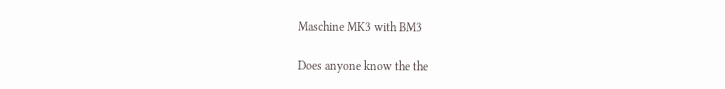Maschine MK3 with BM3

Does anyone know the the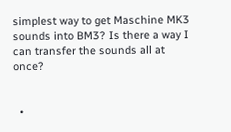simplest way to get Maschine MK3 sounds into BM3? Is there a way I can transfer the sounds all at once?


  •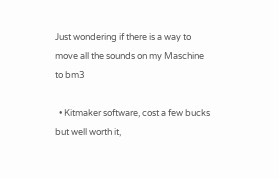Just wondering if there is a way to move all the sounds on my Maschine to bm3

  • Kitmaker software, cost a few bucks but well worth it,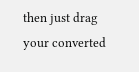then just drag your converted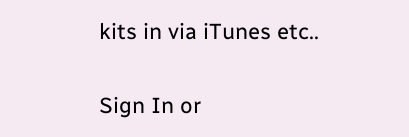kits in via iTunes etc..

Sign In or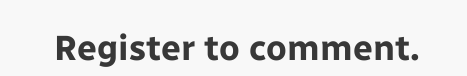Register to comment.